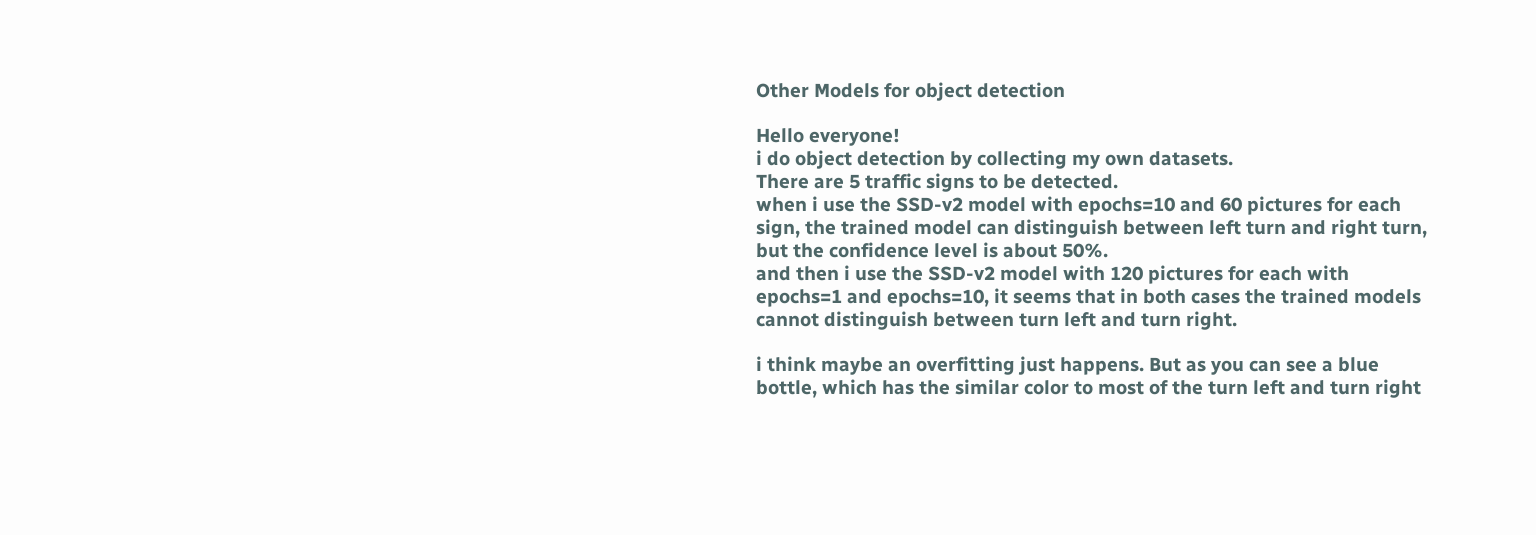Other Models for object detection

Hello everyone!
i do object detection by collecting my own datasets.
There are 5 traffic signs to be detected.
when i use the SSD-v2 model with epochs=10 and 60 pictures for each sign, the trained model can distinguish between left turn and right turn, but the confidence level is about 50%.
and then i use the SSD-v2 model with 120 pictures for each with epochs=1 and epochs=10, it seems that in both cases the trained models cannot distinguish between turn left and turn right.

i think maybe an overfitting just happens. But as you can see a blue bottle, which has the similar color to most of the turn left and turn right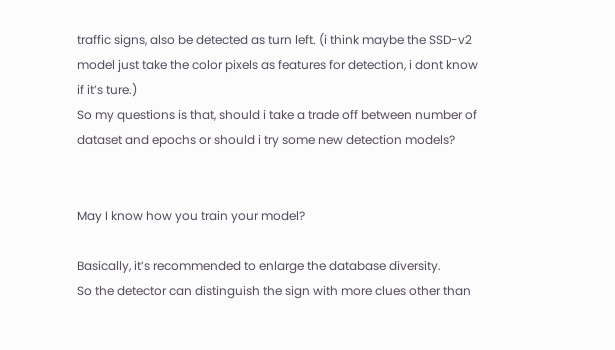traffic signs, also be detected as turn left. (i think maybe the SSD-v2 model just take the color pixels as features for detection, i dont know if it’s ture.)
So my questions is that, should i take a trade off between number of dataset and epochs or should i try some new detection models?


May I know how you train your model?

Basically, it’s recommended to enlarge the database diversity.
So the detector can distinguish the sign with more clues other than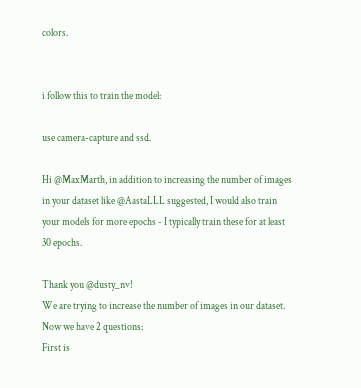colors.


i follow this to train the model:

use camera-capture and ssd.

Hi @MaxMarth, in addition to increasing the number of images in your dataset like @AastaLLL suggested, I would also train your models for more epochs - I typically train these for at least 30 epochs.

Thank you @dusty_nv!
We are trying to increase the number of images in our dataset.
Now we have 2 questions:
First is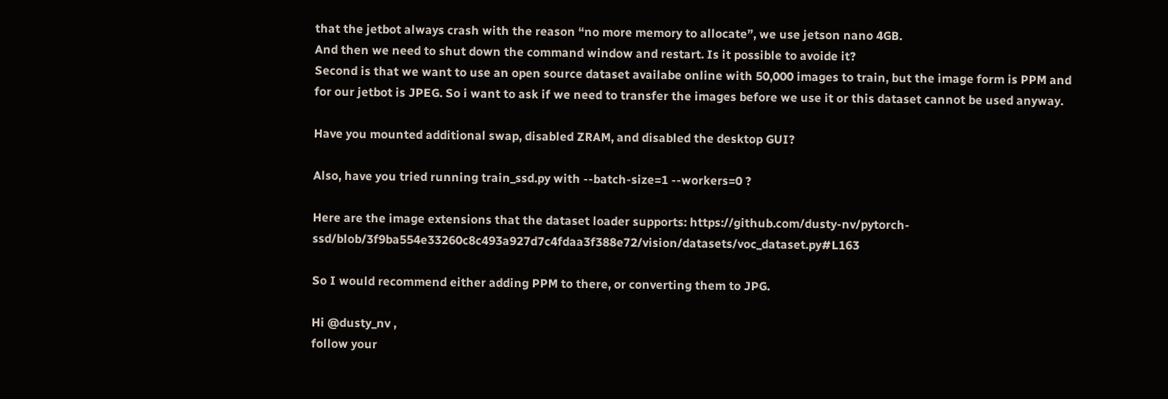that the jetbot always crash with the reason “no more memory to allocate”, we use jetson nano 4GB.
And then we need to shut down the command window and restart. Is it possible to avoide it?
Second is that we want to use an open source dataset availabe online with 50,000 images to train, but the image form is PPM and for our jetbot is JPEG. So i want to ask if we need to transfer the images before we use it or this dataset cannot be used anyway.

Have you mounted additional swap, disabled ZRAM, and disabled the desktop GUI?

Also, have you tried running train_ssd.py with --batch-size=1 --workers=0 ?

Here are the image extensions that the dataset loader supports: https://github.com/dusty-nv/pytorch-ssd/blob/3f9ba554e33260c8c493a927d7c4fdaa3f388e72/vision/datasets/voc_dataset.py#L163

So I would recommend either adding PPM to there, or converting them to JPG.

Hi @dusty_nv ,
follow your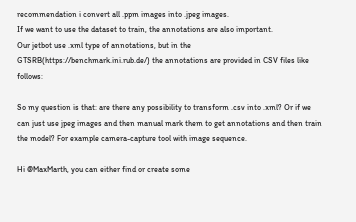recommendation i convert all .ppm images into .jpeg images.
If we want to use the dataset to train, the annotations are also important.
Our jetbot use .xml type of annotations, but in the GTSRB(https://benchmark.ini.rub.de/) the annotations are provided in CSV files like follows:

So my question is that: are there any possibility to transform .csv into .xml? Or if we can just use jpeg images and then manual mark them to get annotations and then train the model? For example camera-capture tool with image sequence.

Hi @MaxMarth, you can either find or create some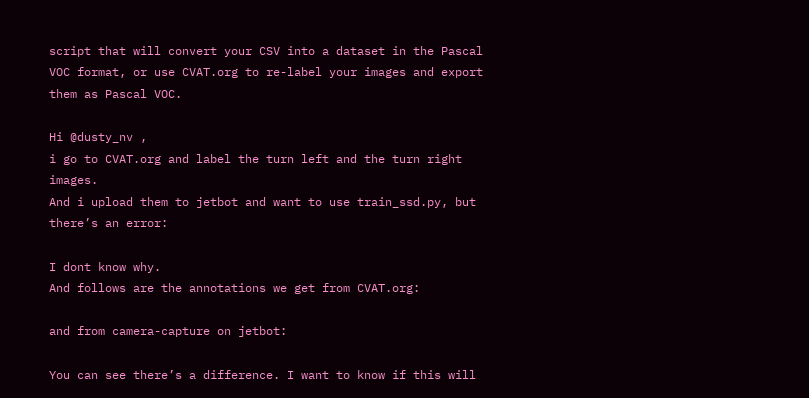script that will convert your CSV into a dataset in the Pascal VOC format, or use CVAT.org to re-label your images and export them as Pascal VOC.

Hi @dusty_nv ,
i go to CVAT.org and label the turn left and the turn right images.
And i upload them to jetbot and want to use train_ssd.py, but there’s an error:

I dont know why.
And follows are the annotations we get from CVAT.org:

and from camera-capture on jetbot:

You can see there’s a difference. I want to know if this will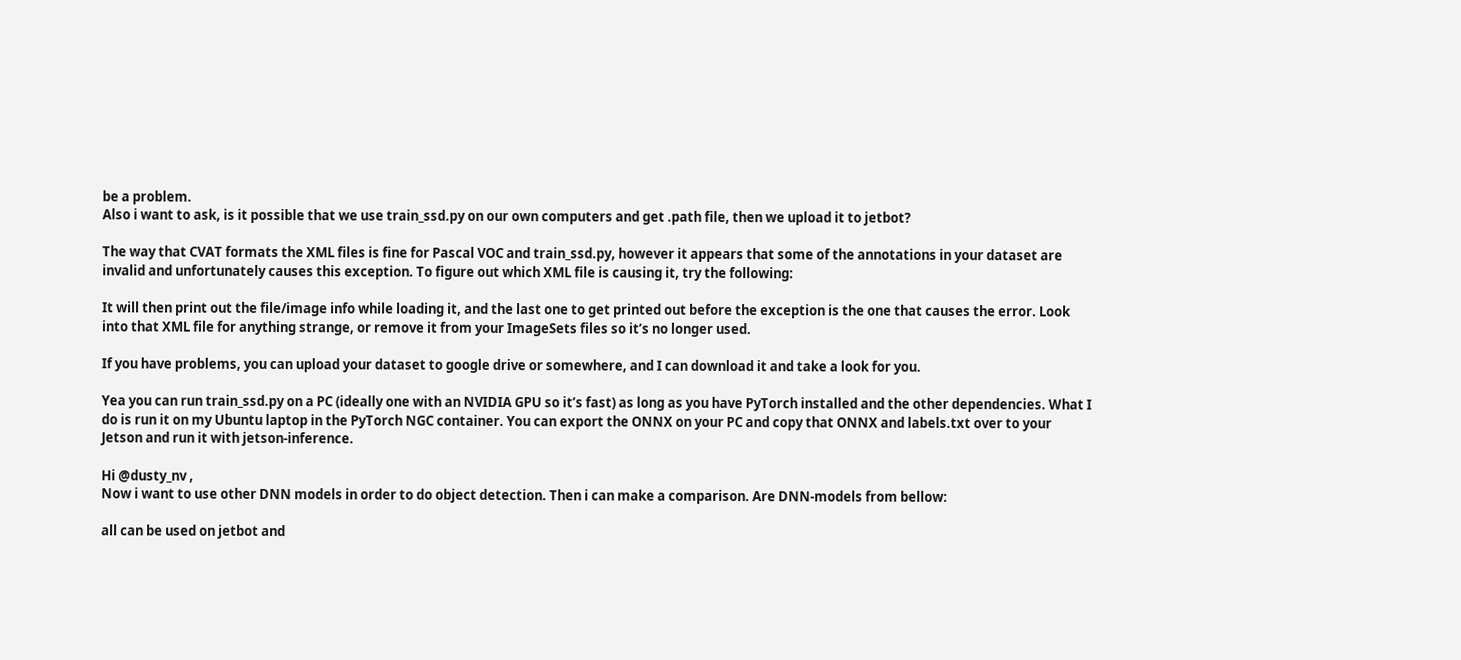be a problem.
Also i want to ask, is it possible that we use train_ssd.py on our own computers and get .path file, then we upload it to jetbot?

The way that CVAT formats the XML files is fine for Pascal VOC and train_ssd.py, however it appears that some of the annotations in your dataset are invalid and unfortunately causes this exception. To figure out which XML file is causing it, try the following:

It will then print out the file/image info while loading it, and the last one to get printed out before the exception is the one that causes the error. Look into that XML file for anything strange, or remove it from your ImageSets files so it’s no longer used.

If you have problems, you can upload your dataset to google drive or somewhere, and I can download it and take a look for you.

Yea you can run train_ssd.py on a PC (ideally one with an NVIDIA GPU so it’s fast) as long as you have PyTorch installed and the other dependencies. What I do is run it on my Ubuntu laptop in the PyTorch NGC container. You can export the ONNX on your PC and copy that ONNX and labels.txt over to your Jetson and run it with jetson-inference.

Hi @dusty_nv ,
Now i want to use other DNN models in order to do object detection. Then i can make a comparison. Are DNN-models from bellow:

all can be used on jetbot and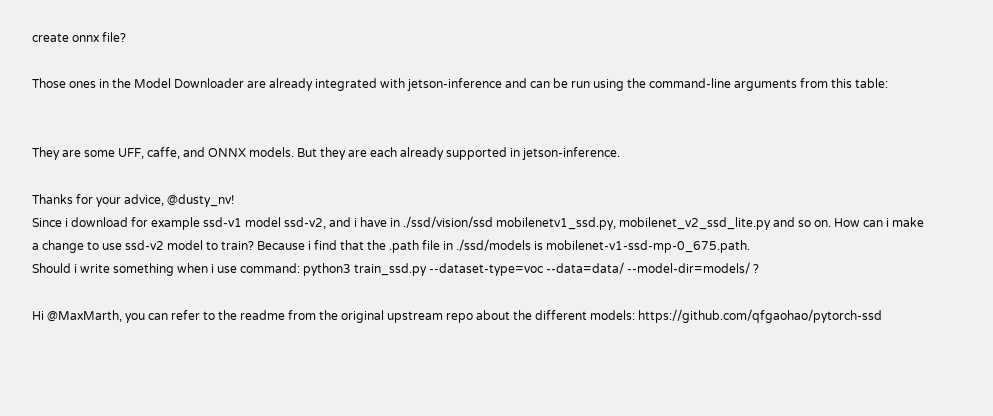create onnx file?

Those ones in the Model Downloader are already integrated with jetson-inference and can be run using the command-line arguments from this table:


They are some UFF, caffe, and ONNX models. But they are each already supported in jetson-inference.

Thanks for your advice, @dusty_nv!
Since i download for example ssd-v1 model ssd-v2, and i have in ./ssd/vision/ssd mobilenetv1_ssd.py, mobilenet_v2_ssd_lite.py and so on. How can i make a change to use ssd-v2 model to train? Because i find that the .path file in ./ssd/models is mobilenet-v1-ssd-mp-0_675.path.
Should i write something when i use command: python3 train_ssd.py --dataset-type=voc --data=data/ --model-dir=models/ ?

Hi @MaxMarth, you can refer to the readme from the original upstream repo about the different models: https://github.com/qfgaohao/pytorch-ssd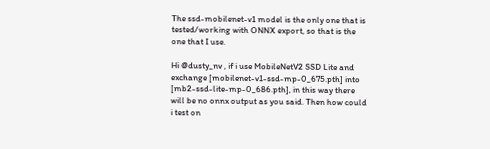The ssd-mobilenet-v1 model is the only one that is tested/working with ONNX export, so that is the one that I use.

Hi @dusty_nv , if i use MobileNetV2 SSD Lite and exchange [mobilenet-v1-ssd-mp-0_675.pth] into [mb2-ssd-lite-mp-0_686.pth], in this way there will be no onnx output as you said. Then how could i test on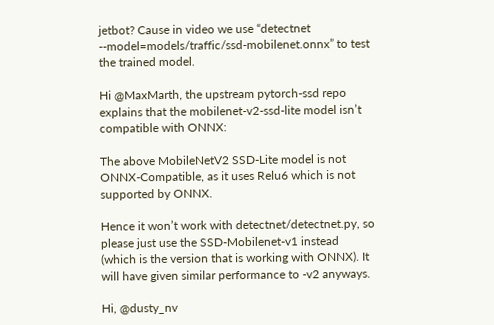jetbot? Cause in video we use “detectnet --model=models/traffic/ssd-mobilenet.onnx” to test the trained model.

Hi @MaxMarth, the upstream pytorch-ssd repo explains that the mobilenet-v2-ssd-lite model isn’t compatible with ONNX:

The above MobileNetV2 SSD-Lite model is not ONNX-Compatible, as it uses Relu6 which is not supported by ONNX.

Hence it won’t work with detectnet/detectnet.py, so please just use the SSD-Mobilenet-v1 instead (which is the version that is working with ONNX). It will have given similar performance to -v2 anyways.

Hi, @dusty_nv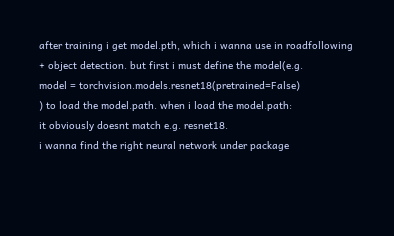after training i get model.pth, which i wanna use in roadfollowing + object detection. but first i must define the model(e.g.
model = torchvision.models.resnet18(pretrained=False)
) to load the model.path. when i load the model.path:
it obviously doesnt match e.g. resnet18.
i wanna find the right neural network under package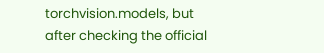torchvision.models, but after checking the official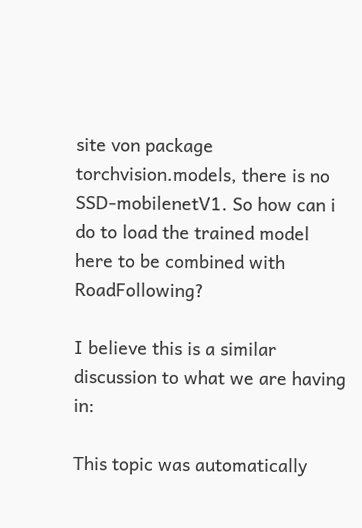site von package torchvision.models, there is no SSD-mobilenetV1. So how can i do to load the trained model here to be combined with RoadFollowing?

I believe this is a similar discussion to what we are having in:

This topic was automatically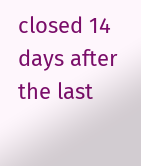closed 14 days after the last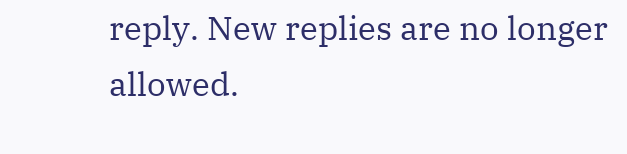reply. New replies are no longer allowed.